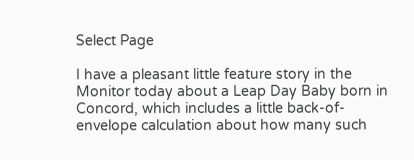Select Page

I have a pleasant little feature story in the Monitor today about a Leap Day Baby born in Concord, which includes a little back-of-envelope calculation about how many such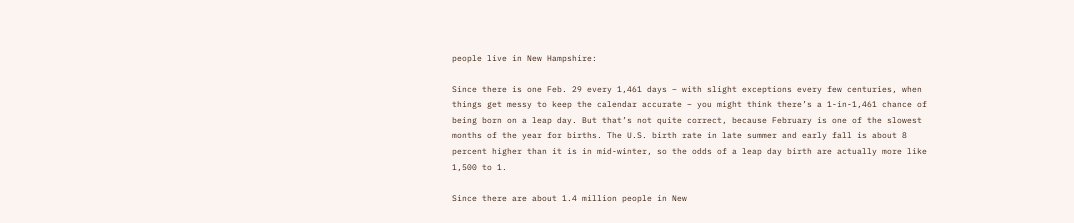people live in New Hampshire:

Since there is one Feb. 29 every 1,461 days – with slight exceptions every few centuries, when things get messy to keep the calendar accurate – you might think there’s a 1-in-1,461 chance of being born on a leap day. But that’s not quite correct, because February is one of the slowest months of the year for births. The U.S. birth rate in late summer and early fall is about 8 percent higher than it is in mid-winter, so the odds of a leap day birth are actually more like 1,500 to 1.

Since there are about 1.4 million people in New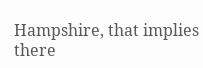Hampshire, that implies there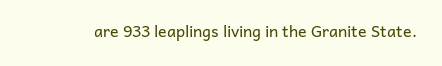are 933 leaplings living in the Granite State.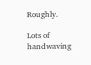Roughly.

Lots of handwaving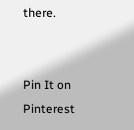there.


Pin It on Pinterest